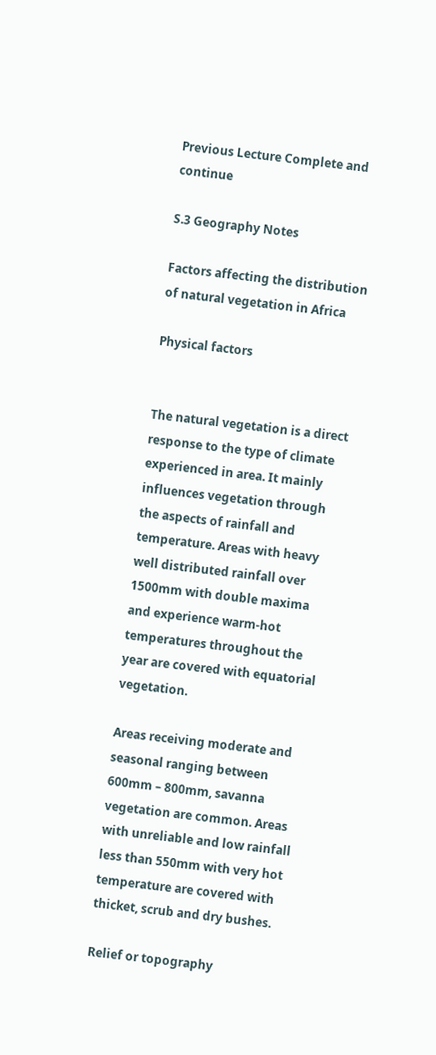Previous Lecture Complete and continue

S.3 Geography Notes

Factors affecting the distribution of natural vegetation in Africa

Physical factors


The natural vegetation is a direct response to the type of climate experienced in area. It mainly influences vegetation through the aspects of rainfall and temperature. Areas with heavy well distributed rainfall over 1500mm with double maxima and experience warm-hot temperatures throughout the year are covered with equatorial vegetation.

Areas receiving moderate and seasonal ranging between 600mm – 800mm, savanna vegetation are common. Areas with unreliable and low rainfall less than 550mm with very hot temperature are covered with thicket, scrub and dry bushes.

Relief or topography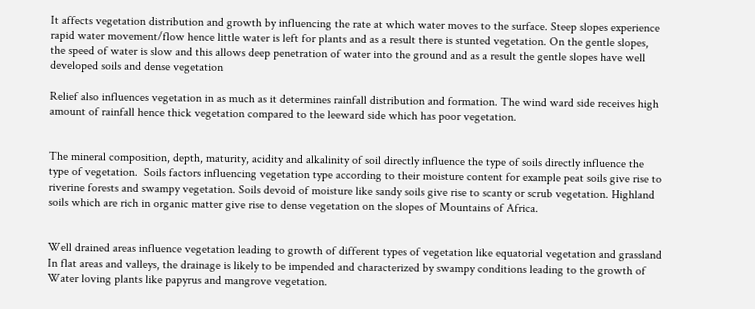It affects vegetation distribution and growth by influencing the rate at which water moves to the surface. Steep slopes experience rapid water movement/flow hence little water is left for plants and as a result there is stunted vegetation. On the gentle slopes, the speed of water is slow and this allows deep penetration of water into the ground and as a result the gentle slopes have well developed soils and dense vegetation

Relief also influences vegetation in as much as it determines rainfall distribution and formation. The wind ward side receives high amount of rainfall hence thick vegetation compared to the leeward side which has poor vegetation.


The mineral composition, depth, maturity, acidity and alkalinity of soil directly influence the type of soils directly influence the type of vegetation.  Soils factors influencing vegetation type according to their moisture content for example peat soils give rise to riverine forests and swampy vegetation. Soils devoid of moisture like sandy soils give rise to scanty or scrub vegetation. Highland soils which are rich in organic matter give rise to dense vegetation on the slopes of Mountains of Africa.


Well drained areas influence vegetation leading to growth of different types of vegetation like equatorial vegetation and grassland In flat areas and valleys, the drainage is likely to be impended and characterized by swampy conditions leading to the growth of Water loving plants like papyrus and mangrove vegetation.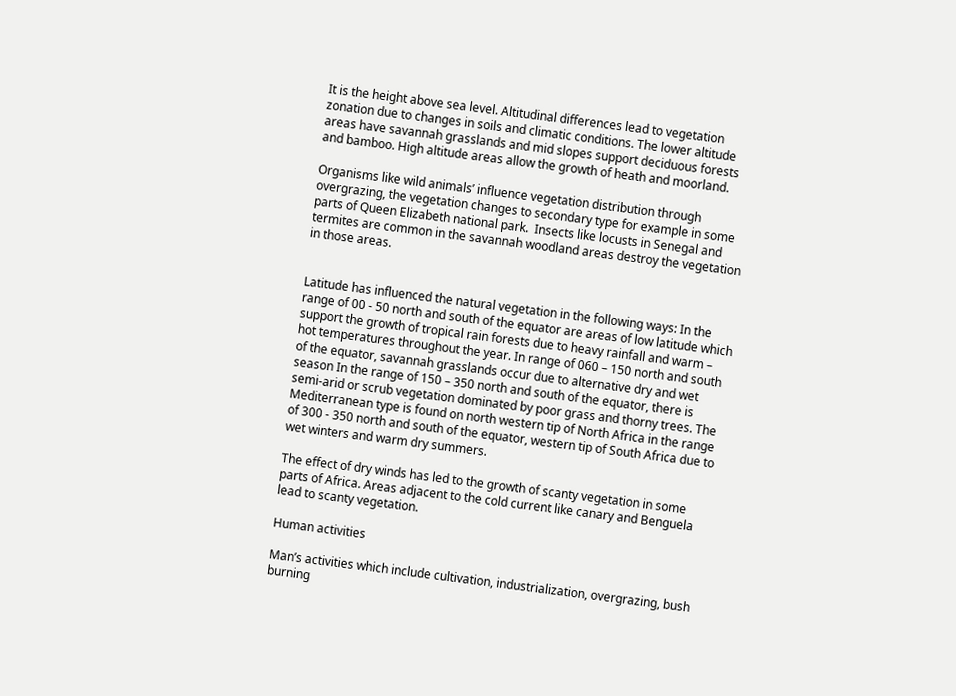It is the height above sea level. Altitudinal differences lead to vegetation zonation due to changes in soils and climatic conditions. The lower altitude areas have savannah grasslands and mid slopes support deciduous forests and bamboo. High altitude areas allow the growth of heath and moorland.

Organisms like wild animals’ influence vegetation distribution through overgrazing, the vegetation changes to secondary type for example in some parts of Queen Elizabeth national park.  Insects like locusts in Senegal and termites are common in the savannah woodland areas destroy the vegetation in those areas.


Latitude has influenced the natural vegetation in the following ways: In the range of 00 - 50 north and south of the equator are areas of low latitude which support the growth of tropical rain forests due to heavy rainfall and warm – hot temperatures throughout the year. In range of 060 – 150 north and south of the equator, savannah grasslands occur due to alternative dry and wet season In the range of 150 – 350 north and south of the equator, there is semi-arid or scrub vegetation dominated by poor grass and thorny trees. The Mediterranean type is found on north western tip of North Africa in the range of 300 - 350 north and south of the equator, western tip of South Africa due to wet winters and warm dry summers.

The effect of dry winds has led to the growth of scanty vegetation in some parts of Africa. Areas adjacent to the cold current like canary and Benguela lead to scanty vegetation.

Human activities

Man’s activities which include cultivation, industrialization, overgrazing, bush burning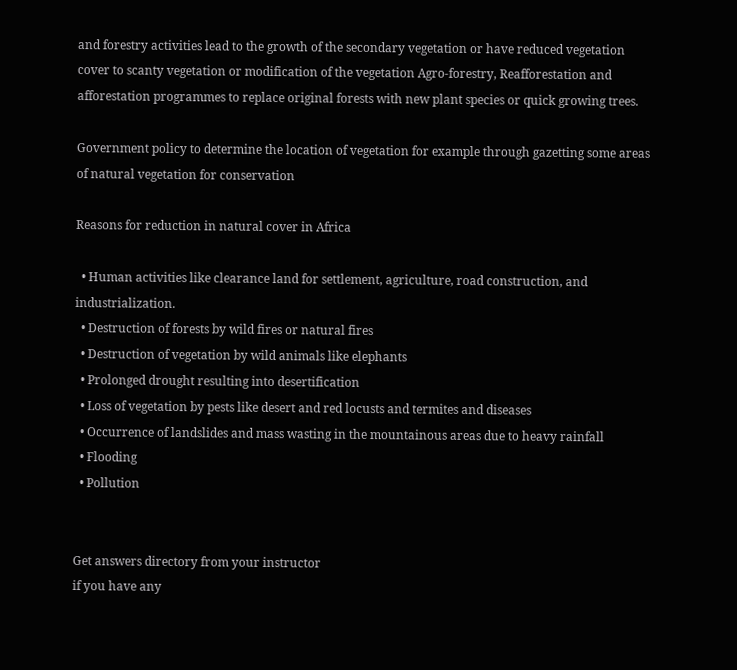and forestry activities lead to the growth of the secondary vegetation or have reduced vegetation cover to scanty vegetation or modification of the vegetation Agro-forestry, Reafforestation and afforestation programmes to replace original forests with new plant species or quick growing trees.

Government policy to determine the location of vegetation for example through gazetting some areas of natural vegetation for conservation

Reasons for reduction in natural cover in Africa

  • Human activities like clearance land for settlement, agriculture, road construction, and industrialization.
  • Destruction of forests by wild fires or natural fires
  • Destruction of vegetation by wild animals like elephants
  • Prolonged drought resulting into desertification
  • Loss of vegetation by pests like desert and red locusts and termites and diseases
  • Occurrence of landslides and mass wasting in the mountainous areas due to heavy rainfall
  • Flooding
  • Pollution


Get answers directory from your instructor
if you have any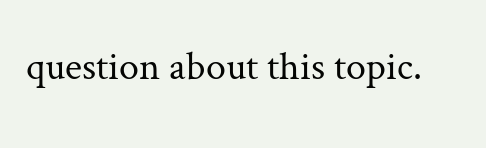question about this topic.